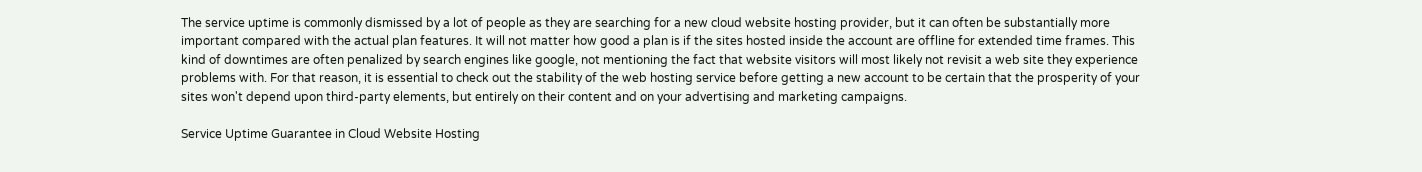The service uptime is commonly dismissed by a lot of people as they are searching for a new cloud website hosting provider, but it can often be substantially more important compared with the actual plan features. It will not matter how good a plan is if the sites hosted inside the account are offline for extended time frames. This kind of downtimes are often penalized by search engines like google, not mentioning the fact that website visitors will most likely not revisit a web site they experience problems with. For that reason, it is essential to check out the stability of the web hosting service before getting a new account to be certain that the prosperity of your sites won't depend upon third-party elements, but entirely on their content and on your advertising and marketing campaigns.

Service Uptime Guarantee in Cloud Website Hosting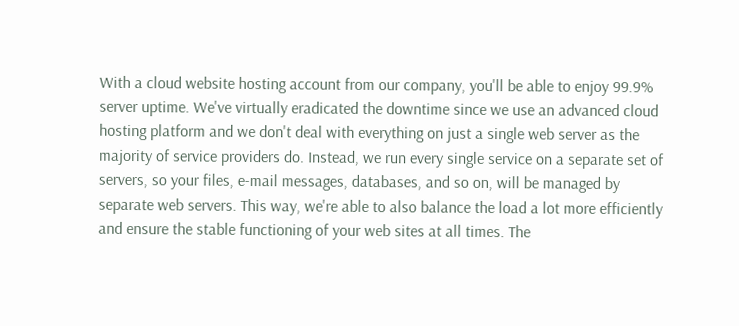With a cloud website hosting account from our company, you'll be able to enjoy 99.9% server uptime. We've virtually eradicated the downtime since we use an advanced cloud hosting platform and we don't deal with everything on just a single web server as the majority of service providers do. Instead, we run every single service on a separate set of servers, so your files, e-mail messages, databases, and so on, will be managed by separate web servers. This way, we're able to also balance the load a lot more efficiently and ensure the stable functioning of your web sites at all times. The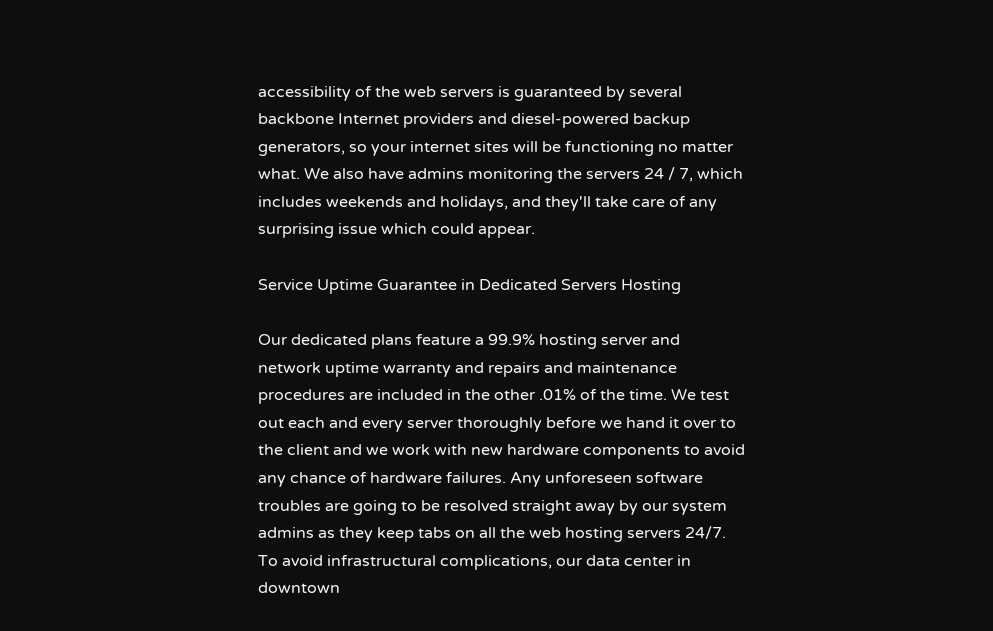accessibility of the web servers is guaranteed by several backbone Internet providers and diesel-powered backup generators, so your internet sites will be functioning no matter what. We also have admins monitoring the servers 24 / 7, which includes weekends and holidays, and they'll take care of any surprising issue which could appear.

Service Uptime Guarantee in Dedicated Servers Hosting

Our dedicated plans feature a 99.9% hosting server and network uptime warranty and repairs and maintenance procedures are included in the other .01% of the time. We test out each and every server thoroughly before we hand it over to the client and we work with new hardware components to avoid any chance of hardware failures. Any unforeseen software troubles are going to be resolved straight away by our system admins as they keep tabs on all the web hosting servers 24/7. To avoid infrastructural complications, our data center in downtown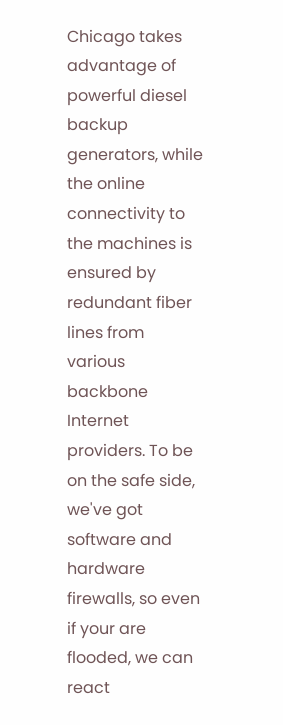Chicago takes advantage of powerful diesel backup generators, while the online connectivity to the machines is ensured by redundant fiber lines from various backbone Internet providers. To be on the safe side, we've got software and hardware firewalls, so even if your are flooded, we can react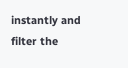instantly and filter the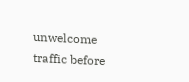unwelcome traffic before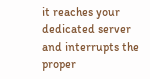it reaches your dedicated server and interrupts the proper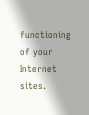functioning of your Internet sites.